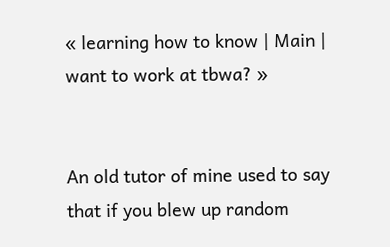« learning how to know | Main | want to work at tbwa? »


An old tutor of mine used to say that if you blew up random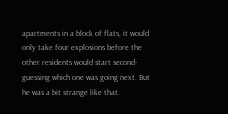apartments in a block of flats, it would only take four explosions before the other residents would start second-guessing which one was going next. But he was a bit strange like that.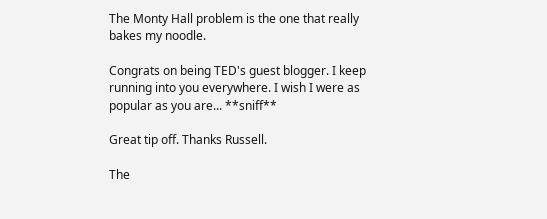The Monty Hall problem is the one that really bakes my noodle.

Congrats on being TED's guest blogger. I keep running into you everywhere. I wish I were as popular as you are... **sniff**

Great tip off. Thanks Russell.

The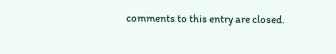comments to this entry are closed.